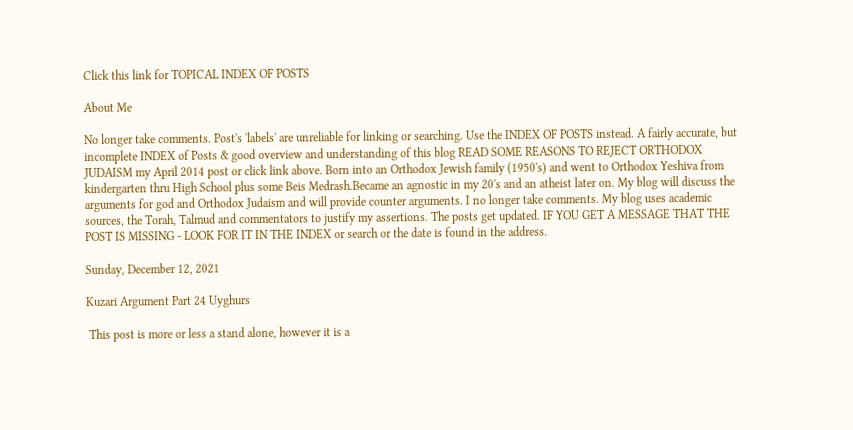Click this link for TOPICAL INDEX OF POSTS

About Me

No longer take comments. Post's 'labels' are unreliable for linking or searching. Use the INDEX OF POSTS instead. A fairly accurate, but incomplete INDEX of Posts & good overview and understanding of this blog READ SOME REASONS TO REJECT ORTHODOX JUDAISM my April 2014 post or click link above. Born into an Orthodox Jewish family (1950's) and went to Orthodox Yeshiva from kindergarten thru High School plus some Beis Medrash.Became an agnostic in my 20's and an atheist later on. My blog will discuss the arguments for god and Orthodox Judaism and will provide counter arguments. I no longer take comments. My blog uses academic sources, the Torah, Talmud and commentators to justify my assertions. The posts get updated. IF YOU GET A MESSAGE THAT THE POST IS MISSING - LOOK FOR IT IN THE INDEX or search or the date is found in the address.

Sunday, December 12, 2021

Kuzari Argument Part 24 Uyghurs

 This post is more or less a stand alone, however it is a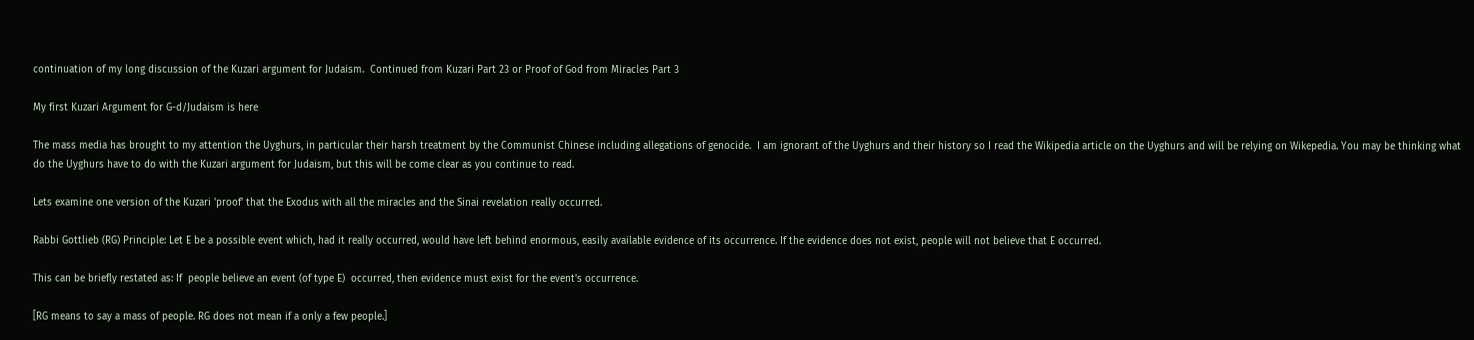continuation of my long discussion of the Kuzari argument for Judaism.  Continued from Kuzari Part 23 or Proof of God from Miracles Part 3

My first Kuzari Argument for G-d/Judaism is here

The mass media has brought to my attention the Uyghurs, in particular their harsh treatment by the Communist Chinese including allegations of genocide.  I am ignorant of the Uyghurs and their history so I read the Wikipedia article on the Uyghurs and will be relying on Wikepedia. You may be thinking what do the Uyghurs have to do with the Kuzari argument for Judaism, but this will be come clear as you continue to read.

Lets examine one version of the Kuzari 'proof' that the Exodus with all the miracles and the Sinai revelation really occurred.

Rabbi Gottlieb (RG) Principle: Let E be a possible event which, had it really occurred, would have left behind enormous, easily available evidence of its occurrence. If the evidence does not exist, people will not believe that E occurred.

This can be briefly restated as: If  people believe an event (of type E)  occurred, then evidence must exist for the event's occurrence.

[RG means to say a mass of people. RG does not mean if a only a few people.]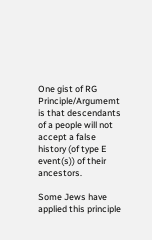One gist of RG Principle/Argumemt is that descendants of a people will not accept a false history (of type E event(s)) of their ancestors.

Some Jews have applied this principle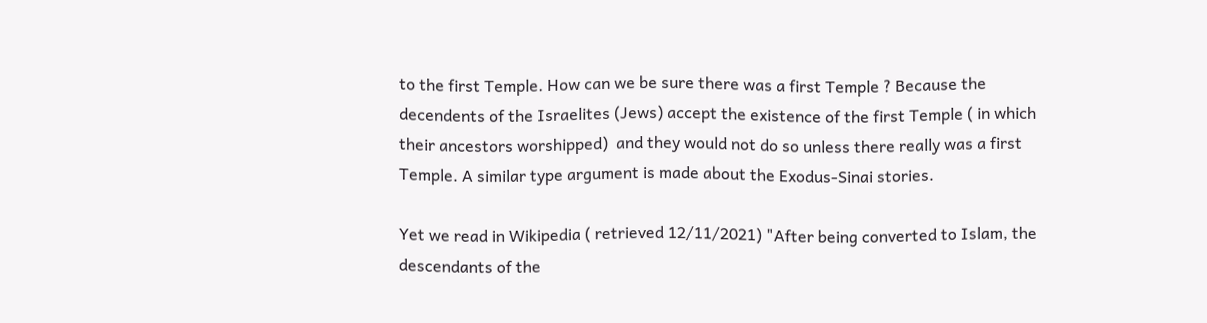to the first Temple. How can we be sure there was a first Temple ? Because the decendents of the Israelites (Jews) accept the existence of the first Temple ( in which their ancestors worshipped)  and they would not do so unless there really was a first Temple. A similar type argument is made about the Exodus-Sinai stories.

Yet we read in Wikipedia ( retrieved 12/11/2021) "After being converted to Islam, the descendants of the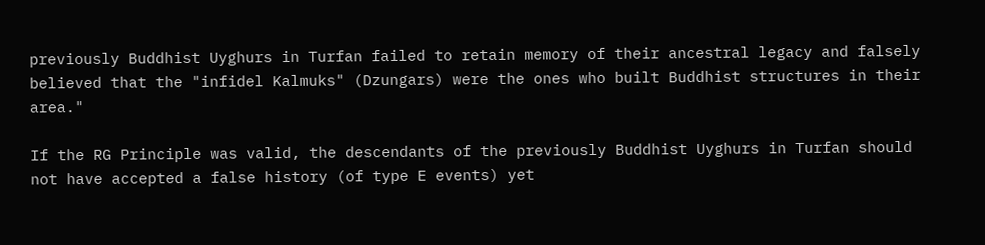previously Buddhist Uyghurs in Turfan failed to retain memory of their ancestral legacy and falsely believed that the "infidel Kalmuks" (Dzungars) were the ones who built Buddhist structures in their area."

If the RG Principle was valid, the descendants of the previously Buddhist Uyghurs in Turfan should not have accepted a false history (of type E events) yet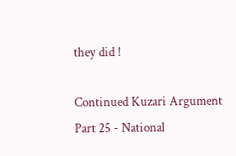they did !

Continued Kuzari Argument Part 25 - National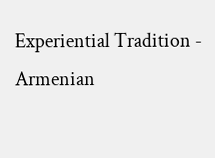Experiential Tradition - Armenian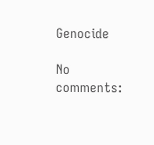Genocide

No comments: